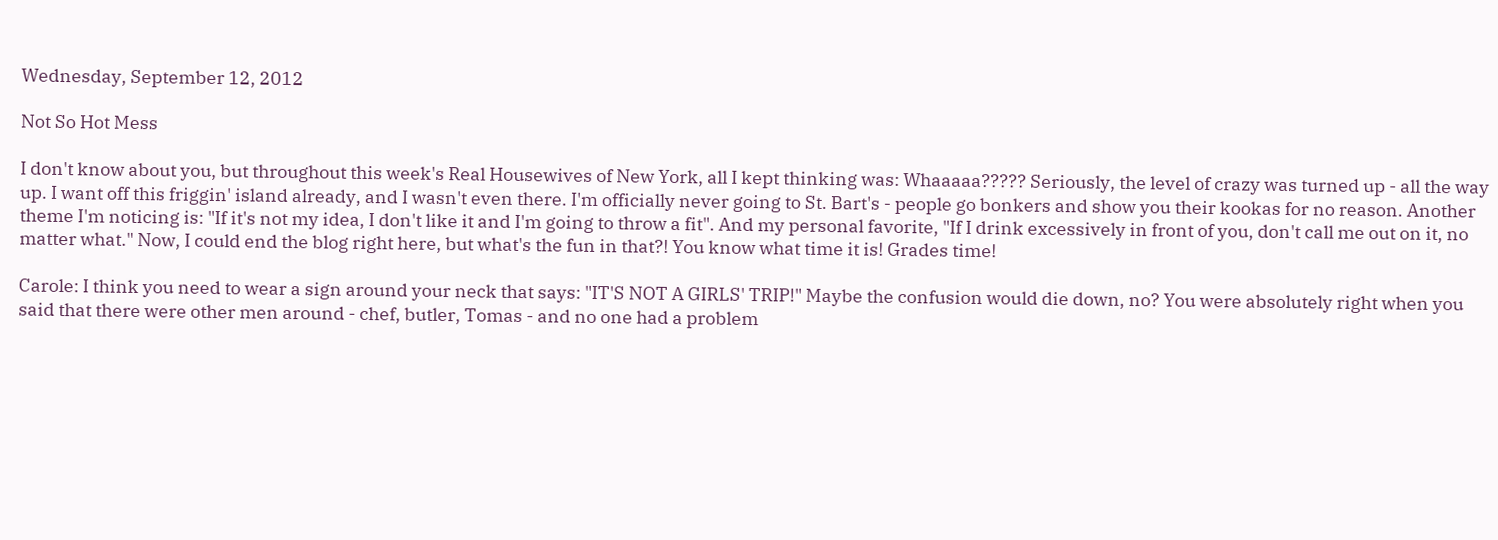Wednesday, September 12, 2012

Not So Hot Mess

I don't know about you, but throughout this week's Real Housewives of New York, all I kept thinking was: Whaaaaa????? Seriously, the level of crazy was turned up - all the way up. I want off this friggin' island already, and I wasn't even there. I'm officially never going to St. Bart's - people go bonkers and show you their kookas for no reason. Another theme I'm noticing is: "If it's not my idea, I don't like it and I'm going to throw a fit". And my personal favorite, "If I drink excessively in front of you, don't call me out on it, no matter what." Now, I could end the blog right here, but what's the fun in that?! You know what time it is! Grades time!

Carole: I think you need to wear a sign around your neck that says: "IT'S NOT A GIRLS' TRIP!" Maybe the confusion would die down, no? You were absolutely right when you said that there were other men around - chef, butler, Tomas - and no one had a problem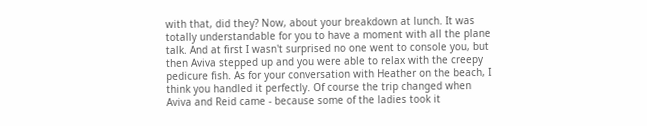with that, did they? Now, about your breakdown at lunch. It was totally understandable for you to have a moment with all the plane talk. And at first I wasn't surprised no one went to console you, but then Aviva stepped up and you were able to relax with the creepy pedicure fish. As for your conversation with Heather on the beach, I think you handled it perfectly. Of course the trip changed when Aviva and Reid came - because some of the ladies took it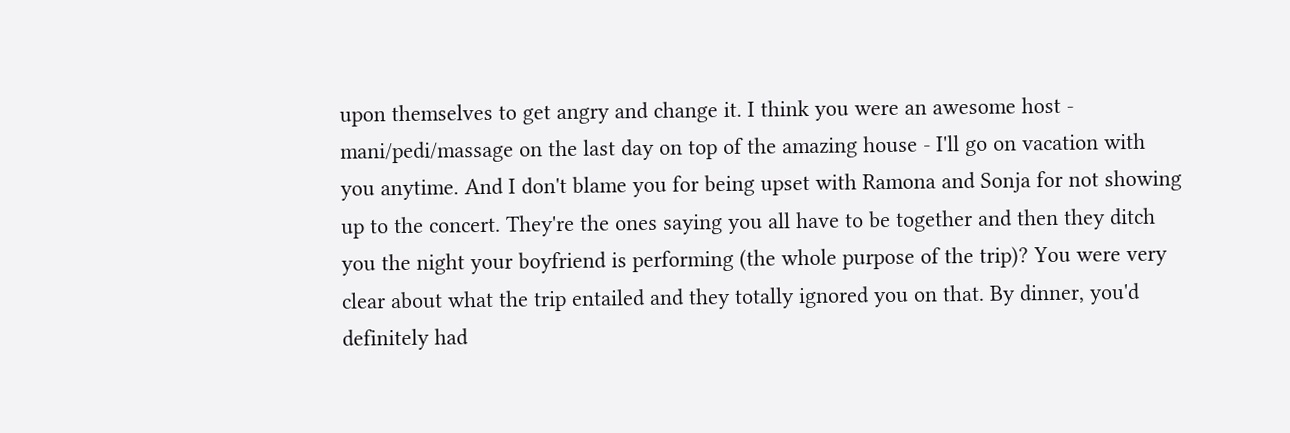upon themselves to get angry and change it. I think you were an awesome host - mani/pedi/massage on the last day on top of the amazing house - I'll go on vacation with you anytime. And I don't blame you for being upset with Ramona and Sonja for not showing up to the concert. They're the ones saying you all have to be together and then they ditch you the night your boyfriend is performing (the whole purpose of the trip)? You were very clear about what the trip entailed and they totally ignored you on that. By dinner, you'd definitely had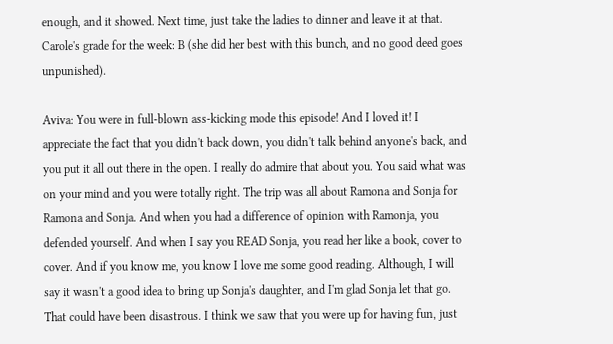enough, and it showed. Next time, just take the ladies to dinner and leave it at that. Carole's grade for the week: B (she did her best with this bunch, and no good deed goes unpunished).

Aviva: You were in full-blown ass-kicking mode this episode! And I loved it! I appreciate the fact that you didn't back down, you didn't talk behind anyone's back, and you put it all out there in the open. I really do admire that about you. You said what was on your mind and you were totally right. The trip was all about Ramona and Sonja for Ramona and Sonja. And when you had a difference of opinion with Ramonja, you defended yourself. And when I say you READ Sonja, you read her like a book, cover to cover. And if you know me, you know I love me some good reading. Although, I will say it wasn't a good idea to bring up Sonja's daughter, and I'm glad Sonja let that go. That could have been disastrous. I think we saw that you were up for having fun, just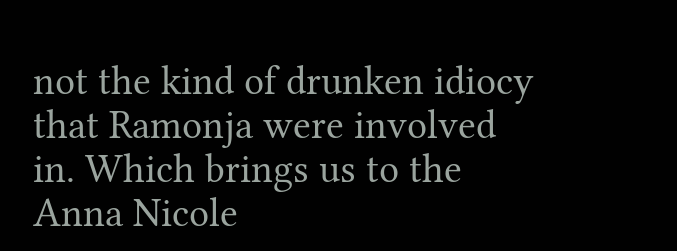not the kind of drunken idiocy that Ramonja were involved in. Which brings us to the Anna Nicole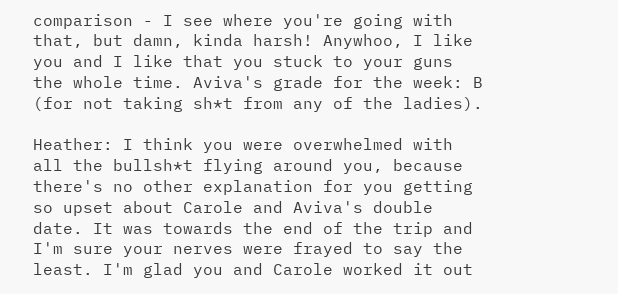comparison - I see where you're going with that, but damn, kinda harsh! Anywhoo, I like you and I like that you stuck to your guns the whole time. Aviva's grade for the week: B (for not taking sh*t from any of the ladies).

Heather: I think you were overwhelmed with all the bullsh*t flying around you, because there's no other explanation for you getting so upset about Carole and Aviva's double date. It was towards the end of the trip and I'm sure your nerves were frayed to say the least. I'm glad you and Carole worked it out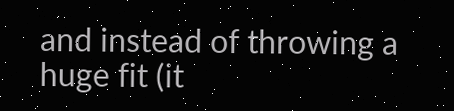and instead of throwing a huge fit (it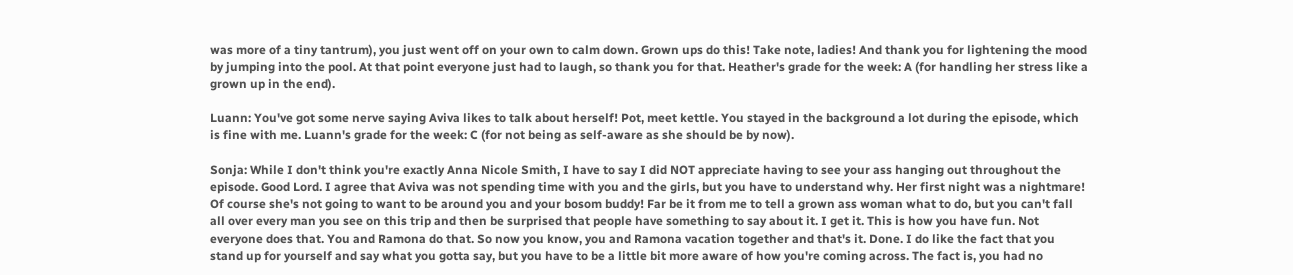was more of a tiny tantrum), you just went off on your own to calm down. Grown ups do this! Take note, ladies! And thank you for lightening the mood by jumping into the pool. At that point everyone just had to laugh, so thank you for that. Heather's grade for the week: A (for handling her stress like a grown up in the end).

Luann: You've got some nerve saying Aviva likes to talk about herself! Pot, meet kettle. You stayed in the background a lot during the episode, which is fine with me. Luann's grade for the week: C (for not being as self-aware as she should be by now).

Sonja: While I don't think you're exactly Anna Nicole Smith, I have to say I did NOT appreciate having to see your ass hanging out throughout the episode. Good Lord. I agree that Aviva was not spending time with you and the girls, but you have to understand why. Her first night was a nightmare! Of course she's not going to want to be around you and your bosom buddy! Far be it from me to tell a grown ass woman what to do, but you can't fall all over every man you see on this trip and then be surprised that people have something to say about it. I get it. This is how you have fun. Not everyone does that. You and Ramona do that. So now you know, you and Ramona vacation together and that's it. Done. I do like the fact that you stand up for yourself and say what you gotta say, but you have to be a little bit more aware of how you're coming across. The fact is, you had no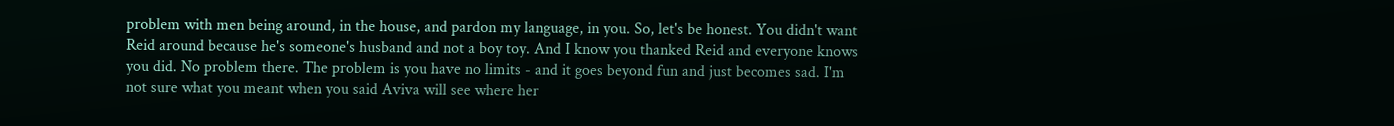problem with men being around, in the house, and pardon my language, in you. So, let's be honest. You didn't want Reid around because he's someone's husband and not a boy toy. And I know you thanked Reid and everyone knows you did. No problem there. The problem is you have no limits - and it goes beyond fun and just becomes sad. I'm not sure what you meant when you said Aviva will see where her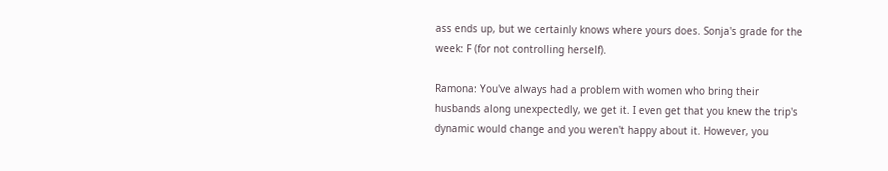ass ends up, but we certainly knows where yours does. Sonja's grade for the week: F (for not controlling herself).

Ramona: You've always had a problem with women who bring their husbands along unexpectedly, we get it. I even get that you knew the trip's dynamic would change and you weren't happy about it. However, you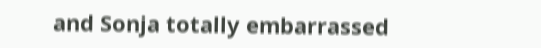and Sonja totally embarrassed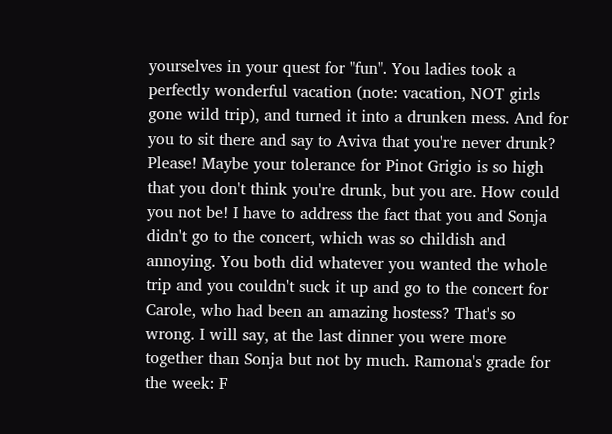yourselves in your quest for "fun". You ladies took a perfectly wonderful vacation (note: vacation, NOT girls gone wild trip), and turned it into a drunken mess. And for you to sit there and say to Aviva that you're never drunk? Please! Maybe your tolerance for Pinot Grigio is so high that you don't think you're drunk, but you are. How could you not be! I have to address the fact that you and Sonja didn't go to the concert, which was so childish and annoying. You both did whatever you wanted the whole trip and you couldn't suck it up and go to the concert for Carole, who had been an amazing hostess? That's so wrong. I will say, at the last dinner you were more together than Sonja but not by much. Ramona's grade for the week: F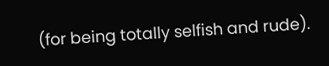(for being totally selfish and rude).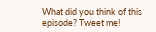What did you think of this episode? Tweet me!